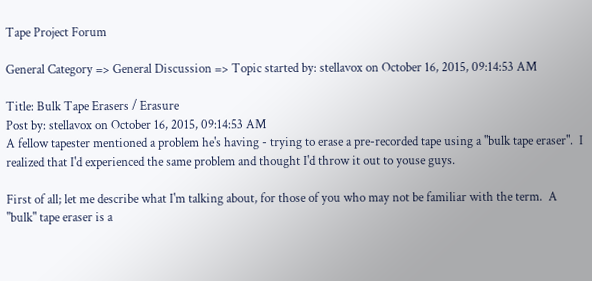Tape Project Forum

General Category => General Discussion => Topic started by: stellavox on October 16, 2015, 09:14:53 AM

Title: Bulk Tape Erasers / Erasure
Post by: stellavox on October 16, 2015, 09:14:53 AM
A fellow tapester mentioned a problem he's having - trying to erase a pre-recorded tape using a "bulk tape eraser".  I realized that I'd experienced the same problem and thought I'd throw it out to youse guys.

First of all; let me describe what I'm talking about, for those of you who may not be familiar with the term.  A "bulk" tape eraser is a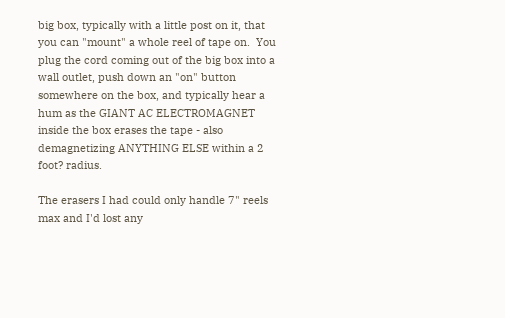big box, typically with a little post on it, that you can "mount" a whole reel of tape on.  You plug the cord coming out of the big box into a wall outlet, push down an "on" button somewhere on the box, and typically hear a hum as the GIANT AC ELECTROMAGNET inside the box erases the tape - also demagnetizing ANYTHING ELSE within a 2 foot? radius.

The erasers I had could only handle 7" reels max and I'd lost any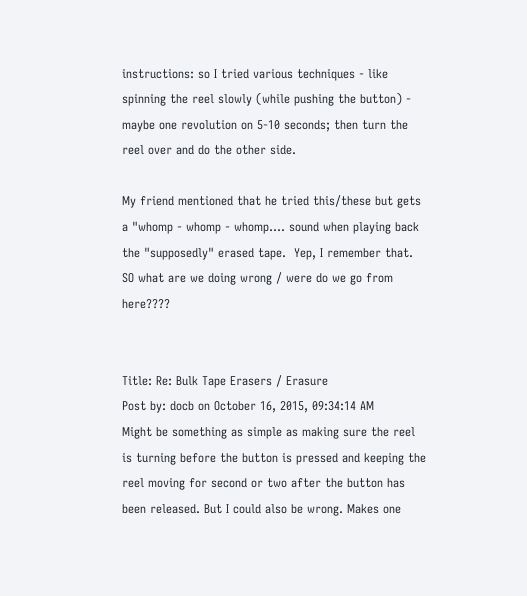instructions: so I tried various techniques - like spinning the reel slowly (while pushing the button) - maybe one revolution on 5-10 seconds; then turn the reel over and do the other side.

My friend mentioned that he tried this/these but gets a "whomp - whomp - whomp.... sound when playing back the "supposedly" erased tape.  Yep, I remember that. SO what are we doing wrong / were do we go from here????


Title: Re: Bulk Tape Erasers / Erasure
Post by: docb on October 16, 2015, 09:34:14 AM
Might be something as simple as making sure the reel is turning before the button is pressed and keeping the reel moving for second or two after the button has been released. But I could also be wrong. Makes one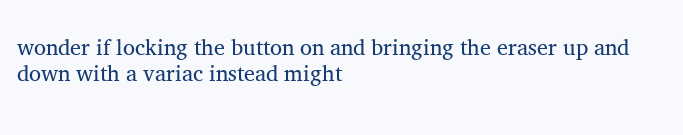wonder if locking the button on and bringing the eraser up and down with a variac instead might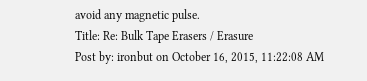avoid any magnetic pulse.
Title: Re: Bulk Tape Erasers / Erasure
Post by: ironbut on October 16, 2015, 11:22:08 AM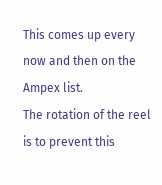This comes up every now and then on the Ampex list.
The rotation of the reel is to prevent this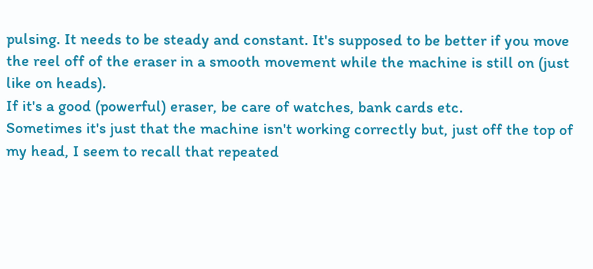pulsing. It needs to be steady and constant. It's supposed to be better if you move the reel off of the eraser in a smooth movement while the machine is still on (just like on heads).
If it's a good (powerful) eraser, be care of watches, bank cards etc.
Sometimes it's just that the machine isn't working correctly but, just off the top of my head, I seem to recall that repeated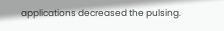applications decreased the pulsing.